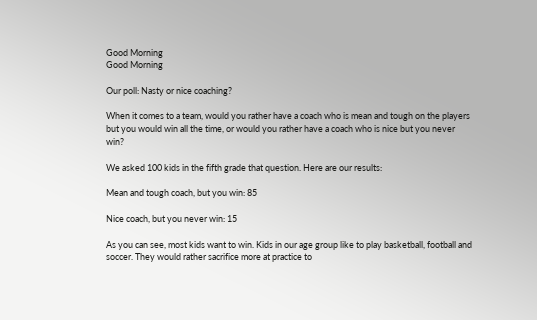Good Morning
Good Morning

Our poll: Nasty or nice coaching?

When it comes to a team, would you rather have a coach who is mean and tough on the players but you would win all the time, or would you rather have a coach who is nice but you never win?

We asked 100 kids in the fifth grade that question. Here are our results:

Mean and tough coach, but you win: 85

Nice coach, but you never win: 15

As you can see, most kids want to win. Kids in our age group like to play basketball, football and soccer. They would rather sacrifice more at practice to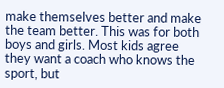make themselves better and make the team better. This was for both boys and girls. Most kids agree they want a coach who knows the sport, but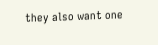they also want one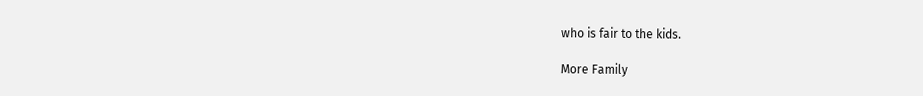who is fair to the kids.

More Family